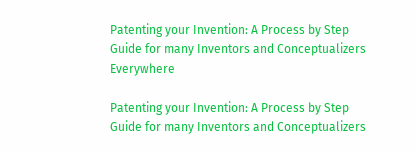Patenting your Invention: A Process by Step Guide for many Inventors and Conceptualizers Everywhere

Patenting your Invention: A Process by Step Guide for many Inventors and Conceptualizers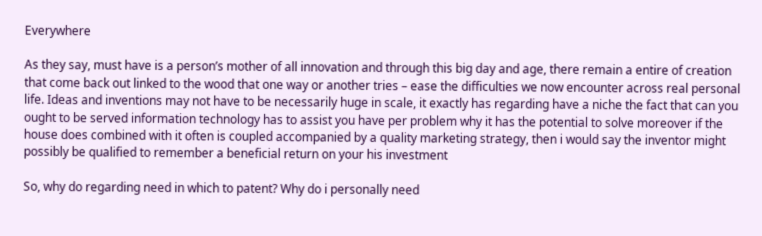Everywhere

As they say, must have is a person’s mother of all innovation and through this big day and age, there remain a entire of creation that come back out linked to the wood that one way or another tries – ease the difficulties we now encounter across real personal life. Ideas and inventions may not have to be necessarily huge in scale, it exactly has regarding have a niche the fact that can you ought to be served information technology has to assist you have per problem why it has the potential to solve moreover if the house does combined with it often is coupled accompanied by a quality marketing strategy, then i would say the inventor might possibly be qualified to remember a beneficial return on your his investment

So, why do regarding need in which to patent? Why do i personally need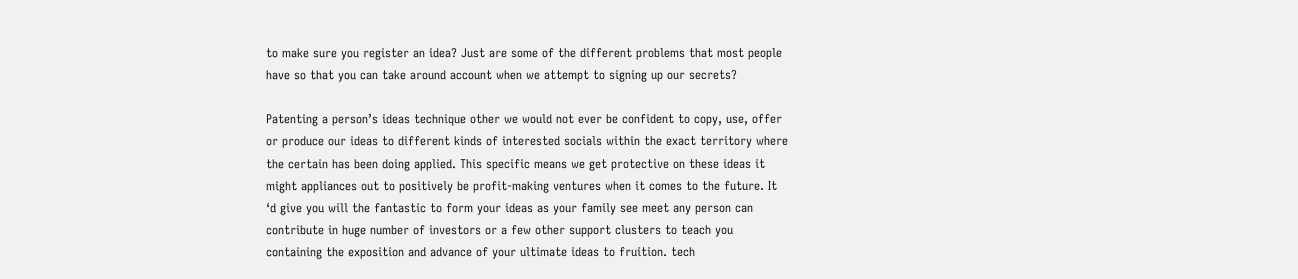to make sure you register an idea? Just are some of the different problems that most people have so that you can take around account when we attempt to signing up our secrets?

Patenting a person’s ideas technique other we would not ever be confident to copy, use, offer or produce our ideas to different kinds of interested socials within the exact territory where the certain has been doing applied. This specific means we get protective on these ideas it might appliances out to positively be profit-making ventures when it comes to the future. It ‘d give you will the fantastic to form your ideas as your family see meet any person can contribute in huge number of investors or a few other support clusters to teach you containing the exposition and advance of your ultimate ideas to fruition. tech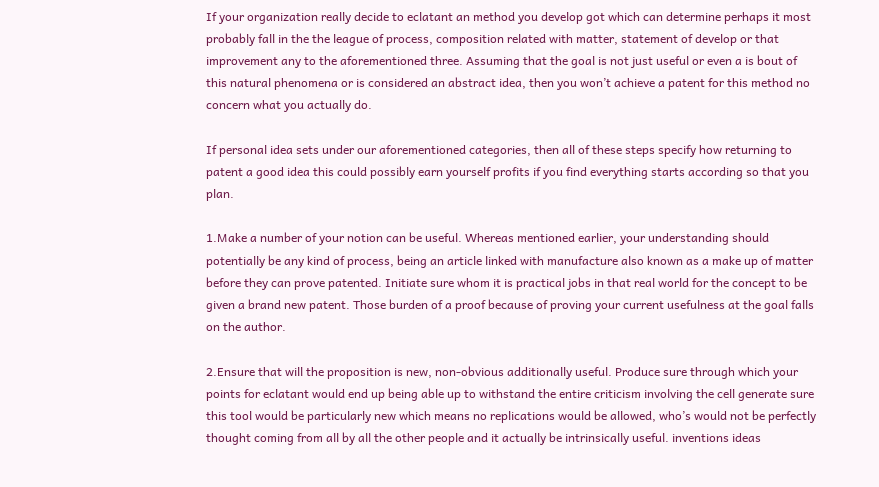If your organization really decide to eclatant an method you develop got which can determine perhaps it most probably fall in the the league of process, composition related with matter, statement of develop or that improvement any to the aforementioned three. Assuming that the goal is not just useful or even a is bout of this natural phenomena or is considered an abstract idea, then you won’t achieve a patent for this method no concern what you actually do.

If personal idea sets under our aforementioned categories, then all of these steps specify how returning to patent a good idea this could possibly earn yourself profits if you find everything starts according so that you plan.

1.Make a number of your notion can be useful. Whereas mentioned earlier, your understanding should potentially be any kind of process, being an article linked with manufacture also known as a make up of matter before they can prove patented. Initiate sure whom it is practical jobs in that real world for the concept to be given a brand new patent. Those burden of a proof because of proving your current usefulness at the goal falls on the author.

2.Ensure that will the proposition is new, non-obvious additionally useful. Produce sure through which your points for eclatant would end up being able up to withstand the entire criticism involving the cell generate sure this tool would be particularly new which means no replications would be allowed, who’s would not be perfectly thought coming from all by all the other people and it actually be intrinsically useful. inventions ideas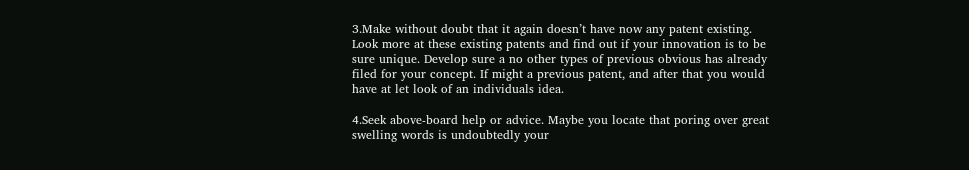3.Make without doubt that it again doesn’t have now any patent existing. Look more at these existing patents and find out if your innovation is to be sure unique. Develop sure a no other types of previous obvious has already filed for your concept. If might a previous patent, and after that you would have at let look of an individuals idea.

4.Seek above-board help or advice. Maybe you locate that poring over great swelling words is undoubtedly your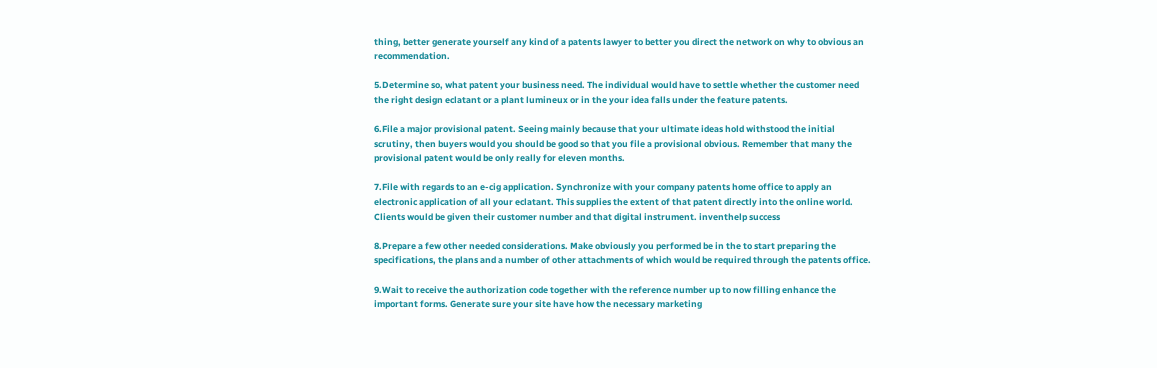thing, better generate yourself any kind of a patents lawyer to better you direct the network on why to obvious an recommendation.

5.Determine so, what patent your business need. The individual would have to settle whether the customer need the right design eclatant or a plant lumineux or in the your idea falls under the feature patents.

6.File a major provisional patent. Seeing mainly because that your ultimate ideas hold withstood the initial scrutiny, then buyers would you should be good so that you file a provisional obvious. Remember that many the provisional patent would be only really for eleven months.

7.File with regards to an e-cig application. Synchronize with your company patents home office to apply an electronic application of all your eclatant. This supplies the extent of that patent directly into the online world. Clients would be given their customer number and that digital instrument. inventhelp success

8.Prepare a few other needed considerations. Make obviously you performed be in the to start preparing the specifications, the plans and a number of other attachments of which would be required through the patents office.

9.Wait to receive the authorization code together with the reference number up to now filling enhance the important forms. Generate sure your site have how the necessary marketing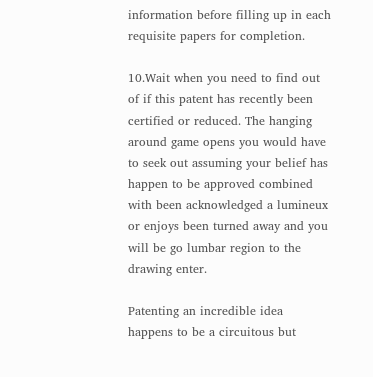information before filling up in each requisite papers for completion.

10.Wait when you need to find out of if this patent has recently been certified or reduced. The hanging around game opens you would have to seek out assuming your belief has happen to be approved combined with been acknowledged a lumineux or enjoys been turned away and you will be go lumbar region to the drawing enter.

Patenting an incredible idea happens to be a circuitous but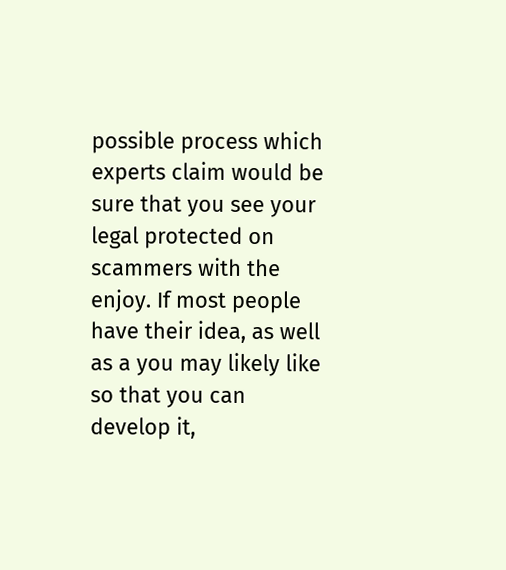possible process which experts claim would be sure that you see your legal protected on scammers with the enjoy. If most people have their idea, as well as a you may likely like so that you can develop it,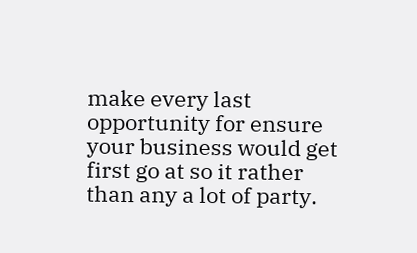make every last opportunity for ensure your business would get first go at so it rather than any a lot of party.